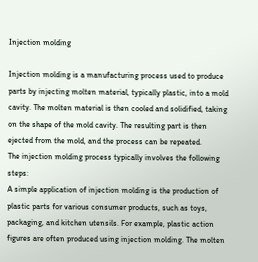Injection molding

Injection molding is a manufacturing process used to produce parts by injecting molten material, typically plastic, into a mold cavity. The molten material is then cooled and solidified, taking on the shape of the mold cavity. The resulting part is then ejected from the mold, and the process can be repeated.
The injection molding process typically involves the following steps:
A simple application of injection molding is the production of plastic parts for various consumer products, such as toys, packaging, and kitchen utensils. For example, plastic action figures are often produced using injection molding. The molten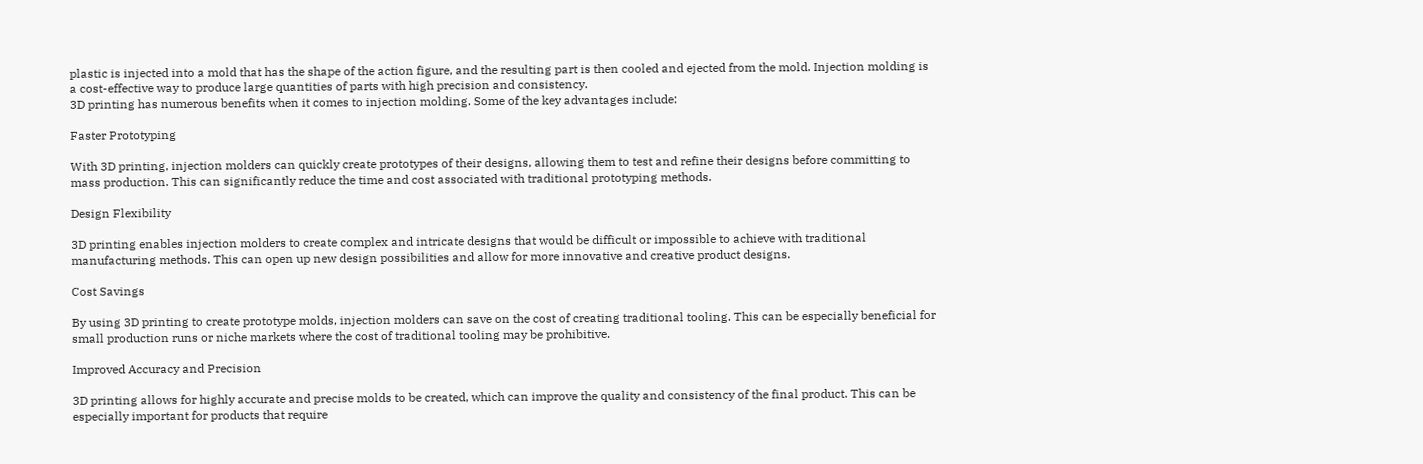plastic is injected into a mold that has the shape of the action figure, and the resulting part is then cooled and ejected from the mold. Injection molding is a cost-effective way to produce large quantities of parts with high precision and consistency.
3D printing has numerous benefits when it comes to injection molding. Some of the key advantages include:

Faster Prototyping

With 3D printing, injection molders can quickly create prototypes of their designs, allowing them to test and refine their designs before committing to mass production. This can significantly reduce the time and cost associated with traditional prototyping methods.

Design Flexibility

3D printing enables injection molders to create complex and intricate designs that would be difficult or impossible to achieve with traditional manufacturing methods. This can open up new design possibilities and allow for more innovative and creative product designs.

Cost Savings

By using 3D printing to create prototype molds, injection molders can save on the cost of creating traditional tooling. This can be especially beneficial for small production runs or niche markets where the cost of traditional tooling may be prohibitive.

Improved Accuracy and Precision

3D printing allows for highly accurate and precise molds to be created, which can improve the quality and consistency of the final product. This can be especially important for products that require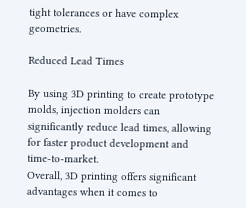tight tolerances or have complex geometries.

Reduced Lead Times

By using 3D printing to create prototype molds, injection molders can significantly reduce lead times, allowing for faster product development and time-to-market.
Overall, 3D printing offers significant advantages when it comes to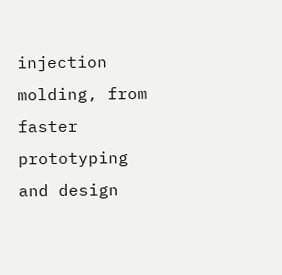injection molding, from faster prototyping and design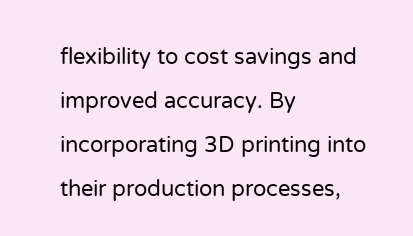flexibility to cost savings and improved accuracy. By incorporating 3D printing into their production processes,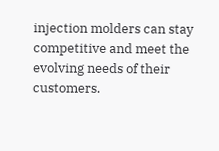injection molders can stay competitive and meet the evolving needs of their customers.